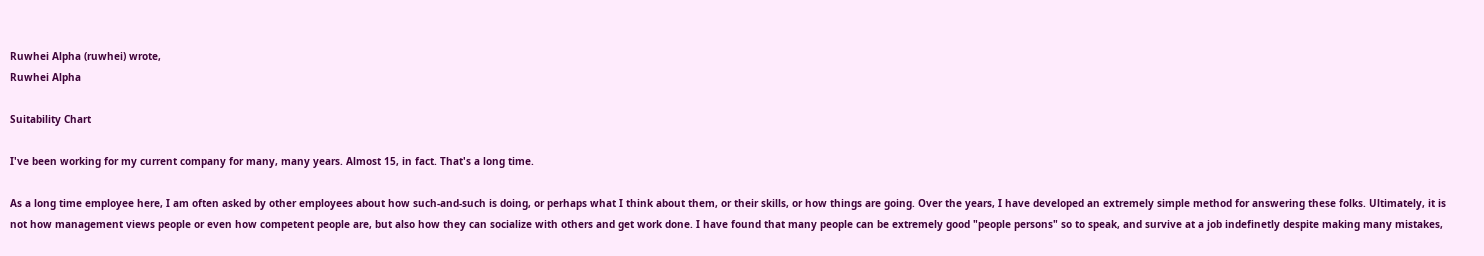Ruwhei Alpha (ruwhei) wrote,
Ruwhei Alpha

Suitability Chart

I've been working for my current company for many, many years. Almost 15, in fact. That's a long time.

As a long time employee here, I am often asked by other employees about how such-and-such is doing, or perhaps what I think about them, or their skills, or how things are going. Over the years, I have developed an extremely simple method for answering these folks. Ultimately, it is not how management views people or even how competent people are, but also how they can socialize with others and get work done. I have found that many people can be extremely good "people persons" so to speak, and survive at a job indefinetly despite making many mistakes,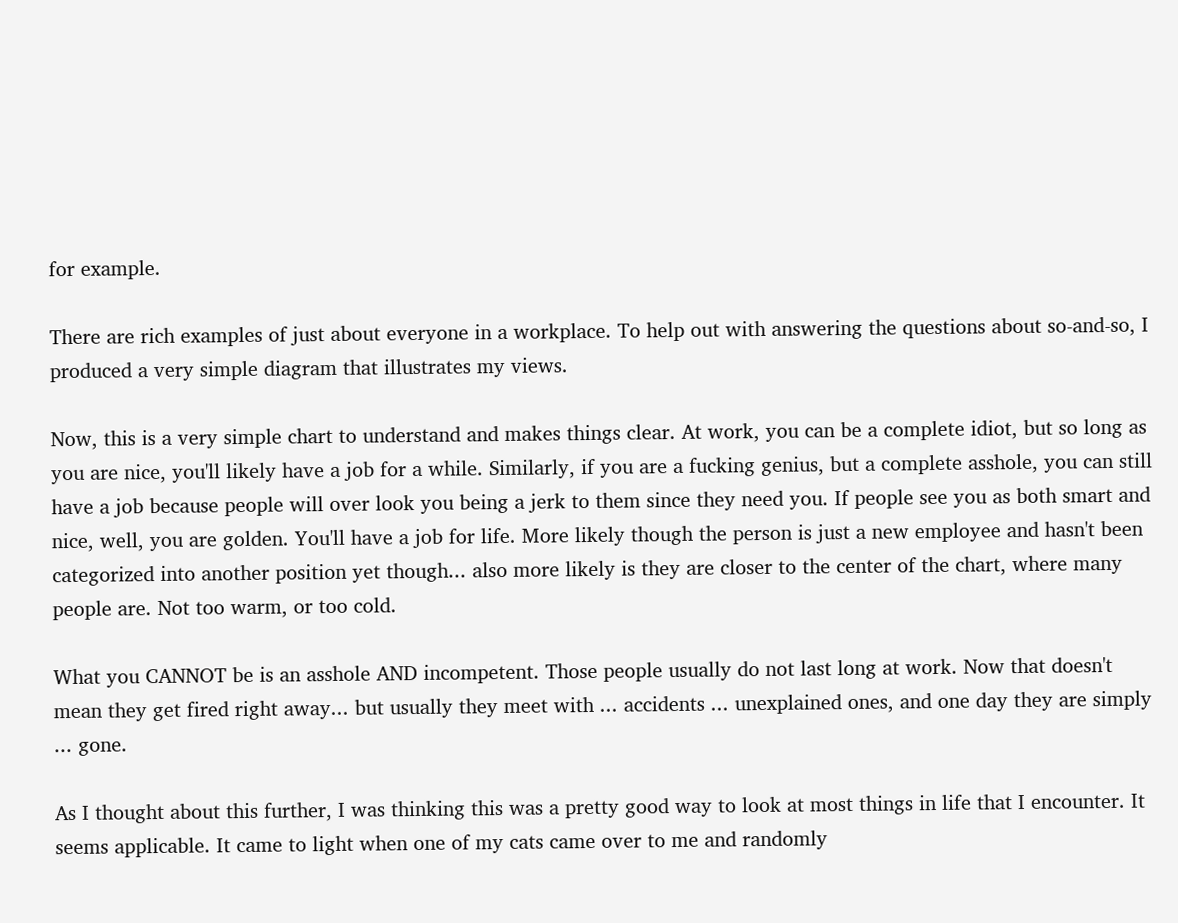for example.

There are rich examples of just about everyone in a workplace. To help out with answering the questions about so-and-so, I produced a very simple diagram that illustrates my views.

Now, this is a very simple chart to understand and makes things clear. At work, you can be a complete idiot, but so long as you are nice, you'll likely have a job for a while. Similarly, if you are a fucking genius, but a complete asshole, you can still have a job because people will over look you being a jerk to them since they need you. If people see you as both smart and nice, well, you are golden. You'll have a job for life. More likely though the person is just a new employee and hasn't been categorized into another position yet though... also more likely is they are closer to the center of the chart, where many people are. Not too warm, or too cold.

What you CANNOT be is an asshole AND incompetent. Those people usually do not last long at work. Now that doesn't mean they get fired right away... but usually they meet with ... accidents ... unexplained ones, and one day they are simply ... gone.

As I thought about this further, I was thinking this was a pretty good way to look at most things in life that I encounter. It seems applicable. It came to light when one of my cats came over to me and randomly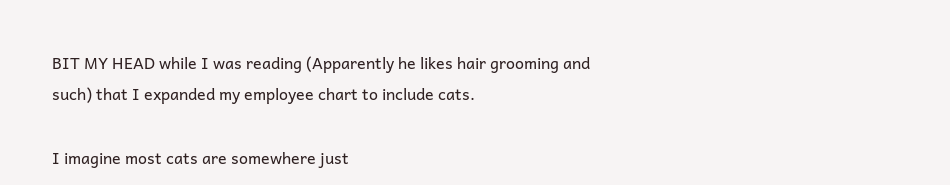BIT MY HEAD while I was reading (Apparently he likes hair grooming and such) that I expanded my employee chart to include cats.

I imagine most cats are somewhere just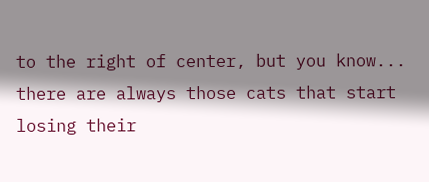to the right of center, but you know... there are always those cats that start losing their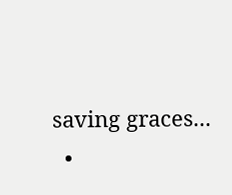saving graces...
  •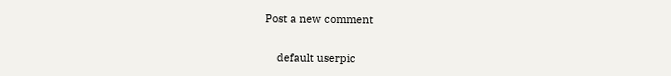Post a new comment


    default userpic